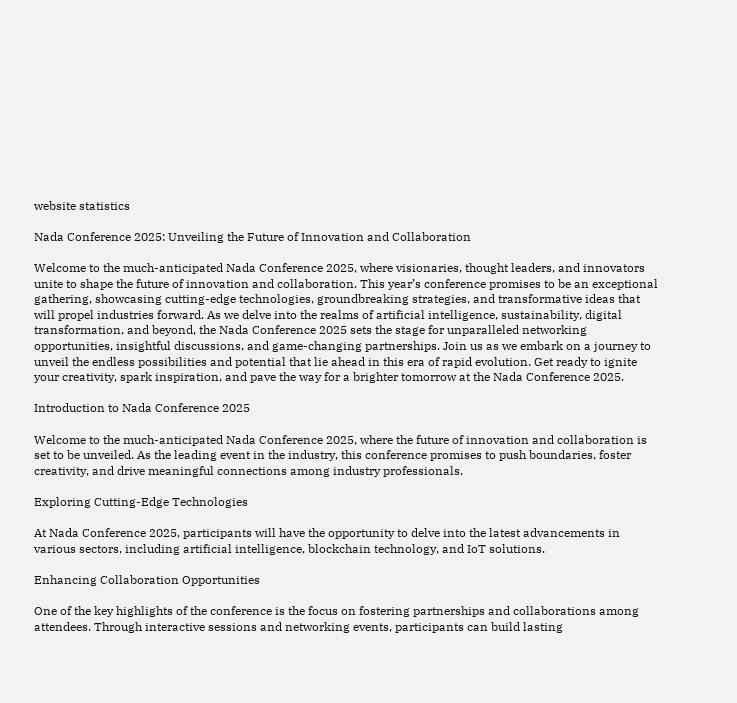website statistics

Nada Conference 2025: Unveiling the Future of Innovation and Collaboration

Welcome to the much-anticipated Nada Conference 2025, where visionaries, thought leaders, and innovators unite to shape the future of innovation and collaboration. This year’s conference promises to be an exceptional gathering, showcasing cutting-edge technologies, groundbreaking strategies, and transformative ideas that will propel industries forward. As we delve into the realms of artificial intelligence, sustainability, digital transformation, and beyond, the Nada Conference 2025 sets the stage for unparalleled networking opportunities, insightful discussions, and game-changing partnerships. Join us as we embark on a journey to unveil the endless possibilities and potential that lie ahead in this era of rapid evolution. Get ready to ignite your creativity, spark inspiration, and pave the way for a brighter tomorrow at the Nada Conference 2025.

Introduction to Nada Conference 2025

Welcome to the much-anticipated Nada Conference 2025, where the future of innovation and collaboration is set to be unveiled. As the leading event in the industry, this conference promises to push boundaries, foster creativity, and drive meaningful connections among industry professionals.

Exploring Cutting-Edge Technologies

At Nada Conference 2025, participants will have the opportunity to delve into the latest advancements in various sectors, including artificial intelligence, blockchain technology, and IoT solutions.

Enhancing Collaboration Opportunities

One of the key highlights of the conference is the focus on fostering partnerships and collaborations among attendees. Through interactive sessions and networking events, participants can build lasting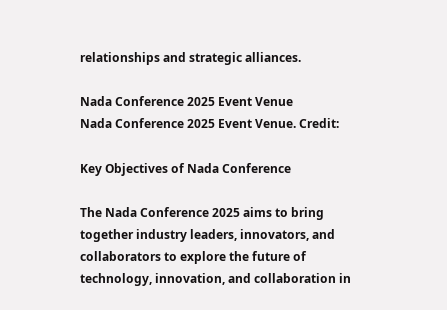relationships and strategic alliances.

Nada Conference 2025 Event Venue
Nada Conference 2025 Event Venue. Credit:

Key Objectives of Nada Conference

The Nada Conference 2025 aims to bring together industry leaders, innovators, and collaborators to explore the future of technology, innovation, and collaboration in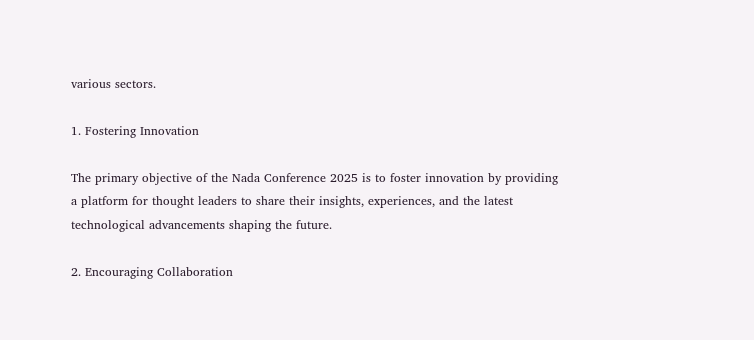various sectors.

1. Fostering Innovation

The primary objective of the Nada Conference 2025 is to foster innovation by providing a platform for thought leaders to share their insights, experiences, and the latest technological advancements shaping the future.

2. Encouraging Collaboration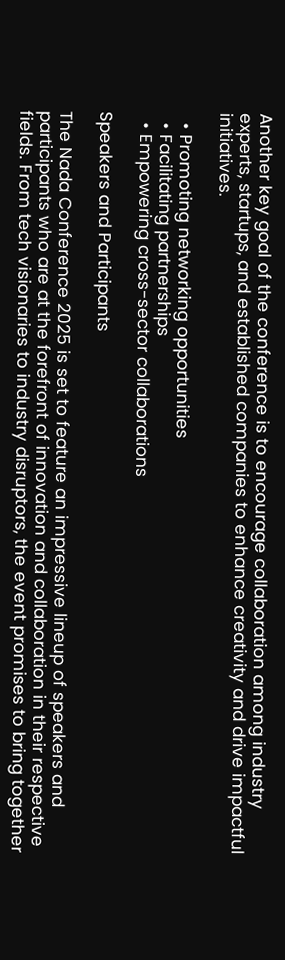Another key goal of the conference is to encourage collaboration among industry experts, startups, and established companies to enhance creativity and drive impactful initiatives.

  • Promoting networking opportunities
  • Facilitating partnerships
  • Empowering cross-sector collaborations

Speakers and Participants

The Nada Conference 2025 is set to feature an impressive lineup of speakers and participants who are at the forefront of innovation and collaboration in their respective fields. From tech visionaries to industry disruptors, the event promises to bring together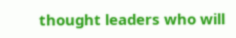thought leaders who will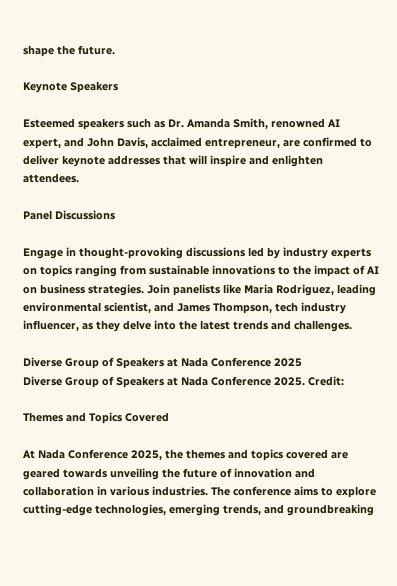shape the future.

Keynote Speakers

Esteemed speakers such as Dr. Amanda Smith, renowned AI expert, and John Davis, acclaimed entrepreneur, are confirmed to deliver keynote addresses that will inspire and enlighten attendees.

Panel Discussions

Engage in thought-provoking discussions led by industry experts on topics ranging from sustainable innovations to the impact of AI on business strategies. Join panelists like Maria Rodriguez, leading environmental scientist, and James Thompson, tech industry influencer, as they delve into the latest trends and challenges.

Diverse Group of Speakers at Nada Conference 2025
Diverse Group of Speakers at Nada Conference 2025. Credit:

Themes and Topics Covered

At Nada Conference 2025, the themes and topics covered are geared towards unveiling the future of innovation and collaboration in various industries. The conference aims to explore cutting-edge technologies, emerging trends, and groundbreaking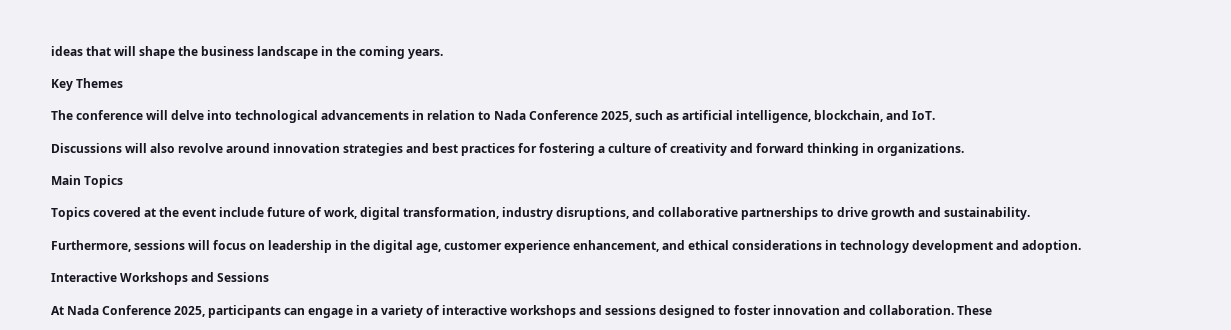ideas that will shape the business landscape in the coming years.

Key Themes

The conference will delve into technological advancements in relation to Nada Conference 2025, such as artificial intelligence, blockchain, and IoT.

Discussions will also revolve around innovation strategies and best practices for fostering a culture of creativity and forward thinking in organizations.

Main Topics

Topics covered at the event include future of work, digital transformation, industry disruptions, and collaborative partnerships to drive growth and sustainability.

Furthermore, sessions will focus on leadership in the digital age, customer experience enhancement, and ethical considerations in technology development and adoption.

Interactive Workshops and Sessions

At Nada Conference 2025, participants can engage in a variety of interactive workshops and sessions designed to foster innovation and collaboration. These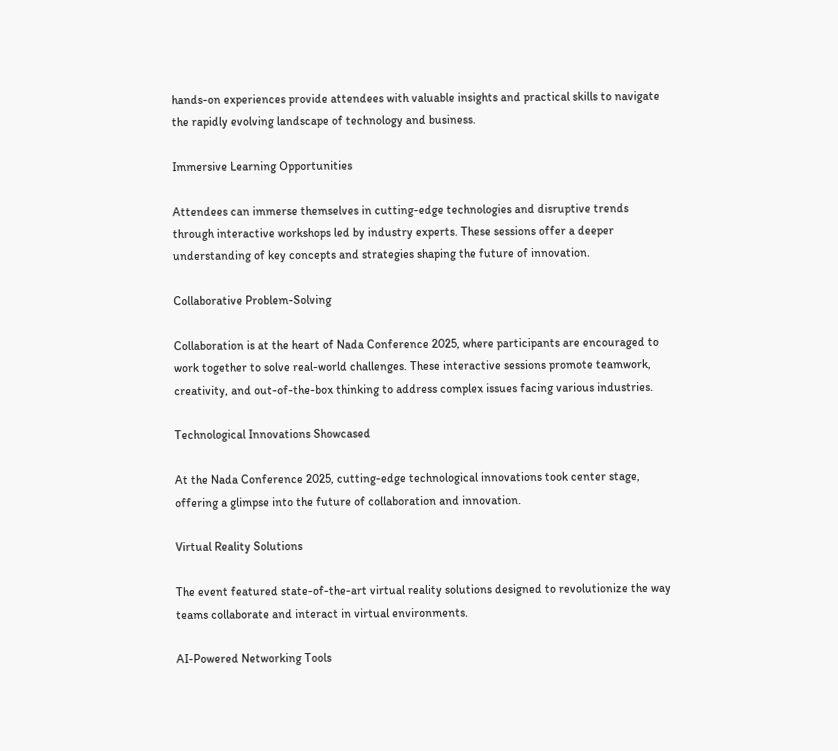hands-on experiences provide attendees with valuable insights and practical skills to navigate the rapidly evolving landscape of technology and business.

Immersive Learning Opportunities

Attendees can immerse themselves in cutting-edge technologies and disruptive trends through interactive workshops led by industry experts. These sessions offer a deeper understanding of key concepts and strategies shaping the future of innovation.

Collaborative Problem-Solving

Collaboration is at the heart of Nada Conference 2025, where participants are encouraged to work together to solve real-world challenges. These interactive sessions promote teamwork, creativity, and out-of-the-box thinking to address complex issues facing various industries.

Technological Innovations Showcased

At the Nada Conference 2025, cutting-edge technological innovations took center stage, offering a glimpse into the future of collaboration and innovation.

Virtual Reality Solutions

The event featured state-of-the-art virtual reality solutions designed to revolutionize the way teams collaborate and interact in virtual environments.

AI-Powered Networking Tools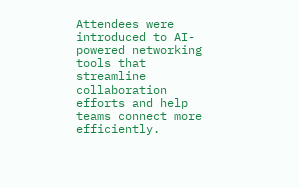Attendees were introduced to AI-powered networking tools that streamline collaboration efforts and help teams connect more efficiently.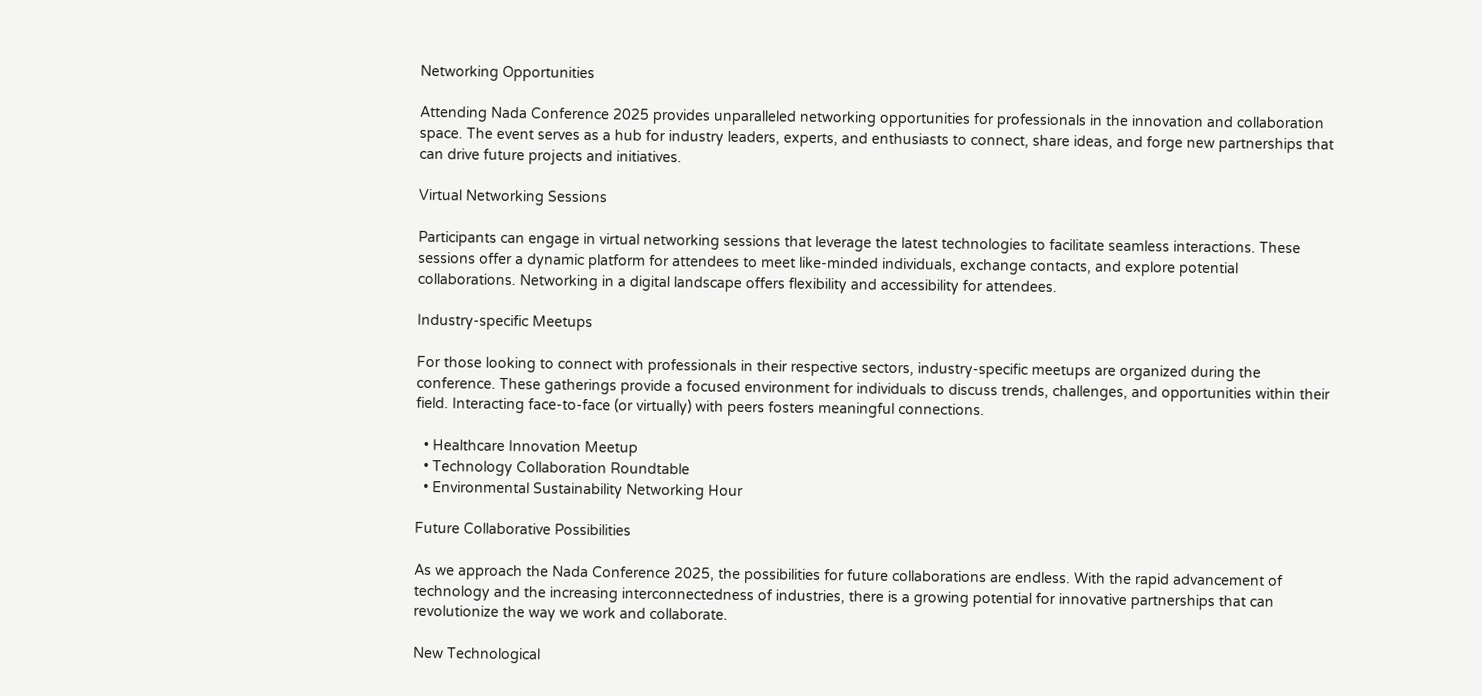Networking Opportunities

Attending Nada Conference 2025 provides unparalleled networking opportunities for professionals in the innovation and collaboration space. The event serves as a hub for industry leaders, experts, and enthusiasts to connect, share ideas, and forge new partnerships that can drive future projects and initiatives.

Virtual Networking Sessions

Participants can engage in virtual networking sessions that leverage the latest technologies to facilitate seamless interactions. These sessions offer a dynamic platform for attendees to meet like-minded individuals, exchange contacts, and explore potential collaborations. Networking in a digital landscape offers flexibility and accessibility for attendees.

Industry-specific Meetups

For those looking to connect with professionals in their respective sectors, industry-specific meetups are organized during the conference. These gatherings provide a focused environment for individuals to discuss trends, challenges, and opportunities within their field. Interacting face-to-face (or virtually) with peers fosters meaningful connections.

  • Healthcare Innovation Meetup
  • Technology Collaboration Roundtable
  • Environmental Sustainability Networking Hour

Future Collaborative Possibilities

As we approach the Nada Conference 2025, the possibilities for future collaborations are endless. With the rapid advancement of technology and the increasing interconnectedness of industries, there is a growing potential for innovative partnerships that can revolutionize the way we work and collaborate.

New Technological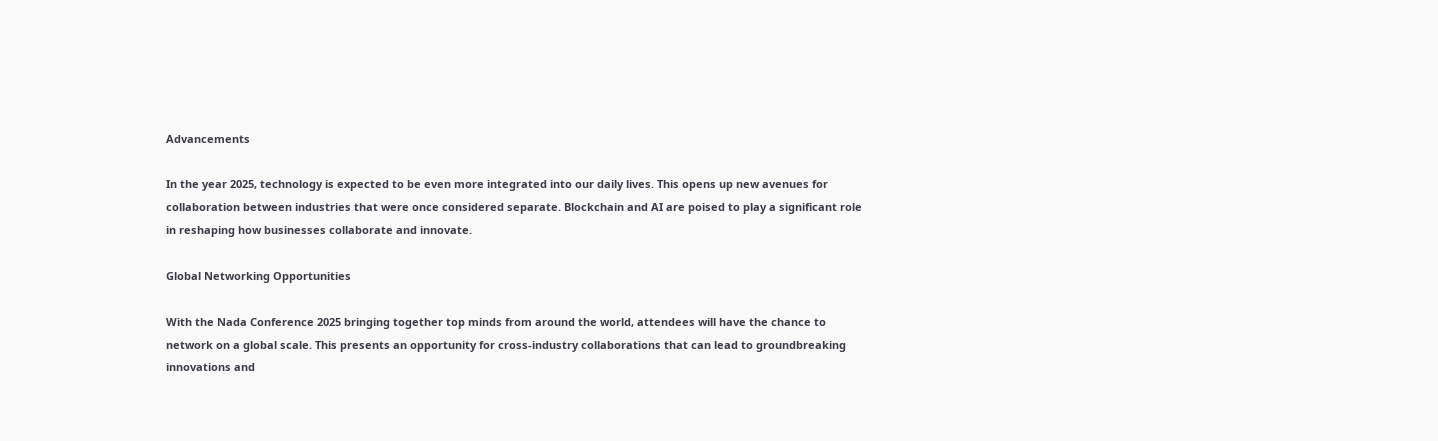Advancements

In the year 2025, technology is expected to be even more integrated into our daily lives. This opens up new avenues for collaboration between industries that were once considered separate. Blockchain and AI are poised to play a significant role in reshaping how businesses collaborate and innovate.

Global Networking Opportunities

With the Nada Conference 2025 bringing together top minds from around the world, attendees will have the chance to network on a global scale. This presents an opportunity for cross-industry collaborations that can lead to groundbreaking innovations and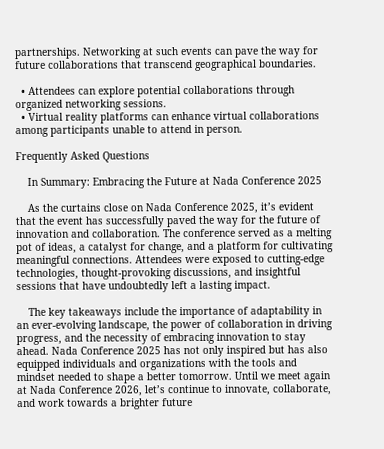partnerships. Networking at such events can pave the way for future collaborations that transcend geographical boundaries.

  • Attendees can explore potential collaborations through organized networking sessions.
  • Virtual reality platforms can enhance virtual collaborations among participants unable to attend in person.

Frequently Asked Questions

    In Summary: Embracing the Future at Nada Conference 2025

    As the curtains close on Nada Conference 2025, it’s evident that the event has successfully paved the way for the future of innovation and collaboration. The conference served as a melting pot of ideas, a catalyst for change, and a platform for cultivating meaningful connections. Attendees were exposed to cutting-edge technologies, thought-provoking discussions, and insightful sessions that have undoubtedly left a lasting impact.

    The key takeaways include the importance of adaptability in an ever-evolving landscape, the power of collaboration in driving progress, and the necessity of embracing innovation to stay ahead. Nada Conference 2025 has not only inspired but has also equipped individuals and organizations with the tools and mindset needed to shape a better tomorrow. Until we meet again at Nada Conference 2026, let’s continue to innovate, collaborate, and work towards a brighter future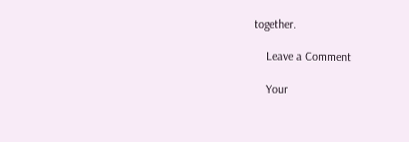together.

    Leave a Comment

    Your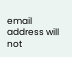email address will not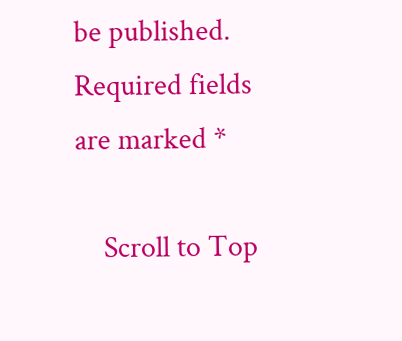be published. Required fields are marked *

    Scroll to Top